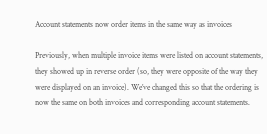Account statements now order items in the same way as invoices

Previously, when multiple invoice items were listed on account statements, they showed up in reverse order (so, they were opposite of the way they were displayed on an invoice). We’ve changed this so that the ordering is now the same on both invoices and corresponding account statements.